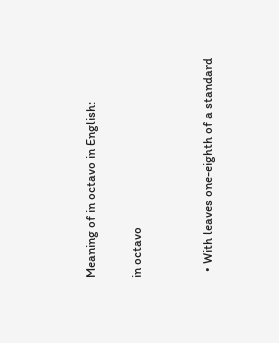Meaning of in octavo in English:

in octavo


  • With leaves one-eighth of a standard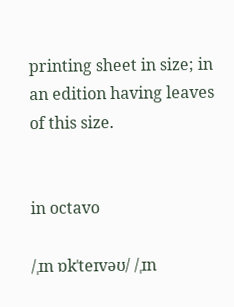printing sheet in size; in an edition having leaves of this size.


in octavo

/ˌɪn ɒkˈteɪvəʊ/ /ˌɪn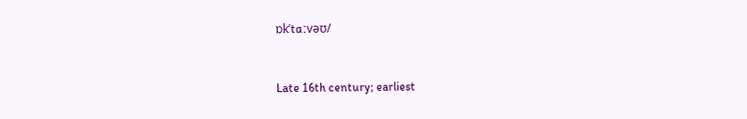ɒkˈtɑːvəʊ/


Late 16th century; earliest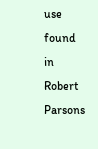use found in Robert Parsons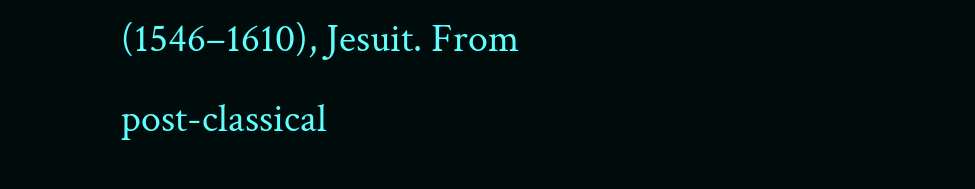(1546–1610), Jesuit. From post-classical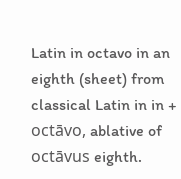Latin in octavo in an eighth (sheet) from classical Latin in in + octāvo, ablative of octāvus eighth.